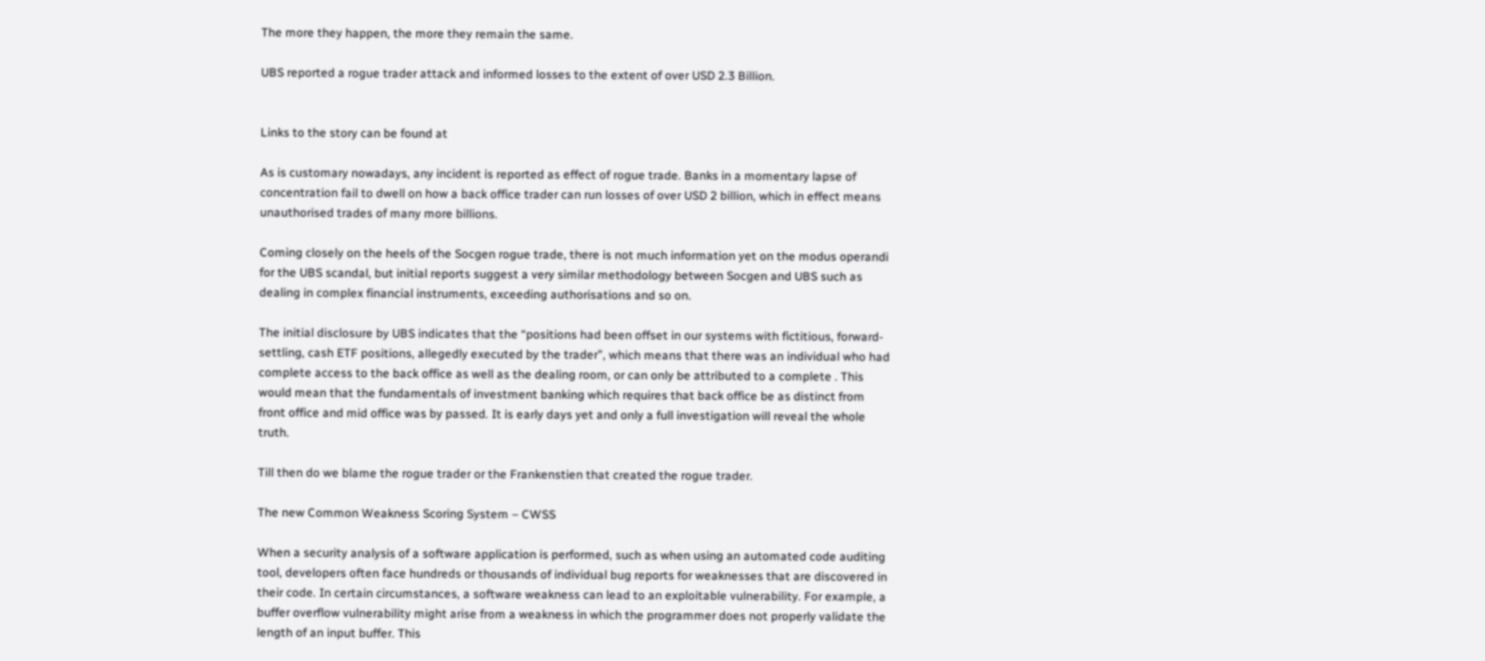The more they happen, the more they remain the same.

UBS reported a rogue trader attack and informed losses to the extent of over USD 2.3 Billion.


Links to the story can be found at

As is customary nowadays, any incident is reported as effect of rogue trade. Banks in a momentary lapse of concentration fail to dwell on how a back office trader can run losses of over USD 2 billion, which in effect means unauthorised trades of many more billions.

Coming closely on the heels of the Socgen rogue trade, there is not much information yet on the modus operandi for the UBS scandal, but initial reports suggest a very similar methodology between Socgen and UBS such as dealing in complex financial instruments, exceeding authorisations and so on.

The initial disclosure by UBS indicates that the “positions had been offset in our systems with fictitious, forward-settling, cash ETF positions, allegedly executed by the trader”, which means that there was an individual who had complete access to the back office as well as the dealing room, or can only be attributed to a complete . This would mean that the fundamentals of investment banking which requires that back office be as distinct from front office and mid office was by passed. It is early days yet and only a full investigation will reveal the whole truth.

Till then do we blame the rogue trader or the Frankenstien that created the rogue trader.

The new Common Weakness Scoring System – CWSS

When a security analysis of a software application is performed, such as when using an automated code auditing tool, developers often face hundreds or thousands of individual bug reports for weaknesses that are discovered in their code. In certain circumstances, a software weakness can lead to an exploitable vulnerability. For example, a buffer overflow vulnerability might arise from a weakness in which the programmer does not properly validate the length of an input buffer. This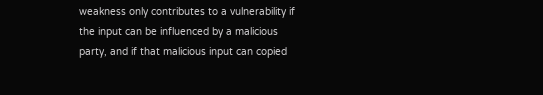weakness only contributes to a vulnerability if the input can be influenced by a malicious party, and if that malicious input can copied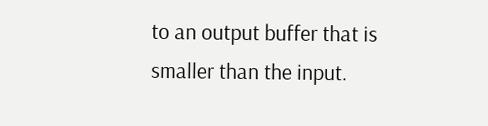to an output buffer that is smaller than the input.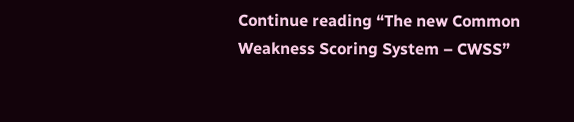Continue reading “The new Common Weakness Scoring System – CWSS”